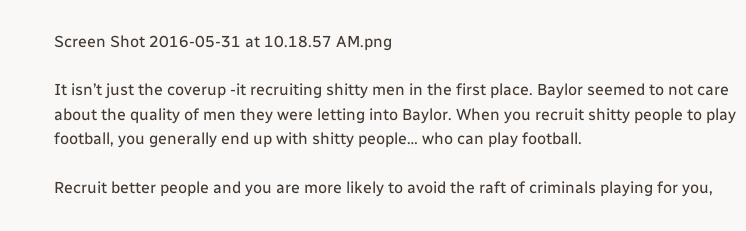Screen Shot 2016-05-31 at 10.18.57 AM.png

It isn’t just the coverup -it recruiting shitty men in the first place. Baylor seemed to not care about the quality of men they were letting into Baylor. When you recruit shitty people to play football, you generally end up with shitty people… who can play football.

Recruit better people and you are more likely to avoid the raft of criminals playing for you,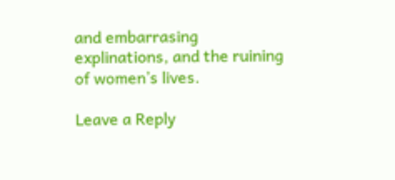and embarrasing explinations, and the ruining  of women’s lives.

Leave a Reply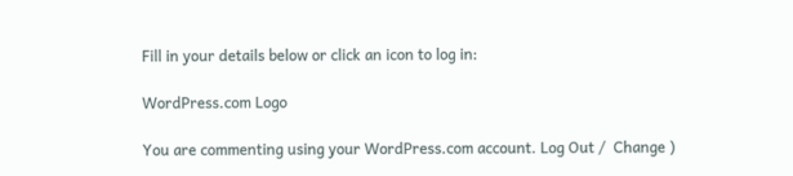Fill in your details below or click an icon to log in:

WordPress.com Logo

You are commenting using your WordPress.com account. Log Out /  Change )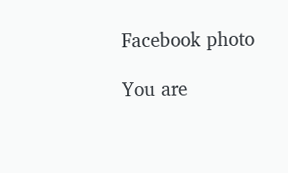Facebook photo

You are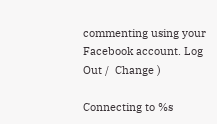commenting using your Facebook account. Log Out /  Change )

Connecting to %s